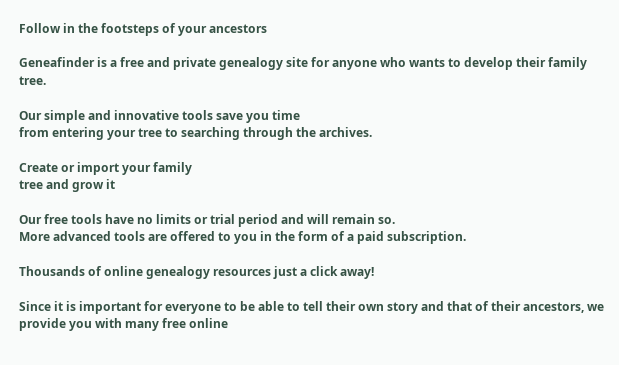Follow in the footsteps of your ancestors

Geneafinder is a free and private genealogy site for anyone who wants to develop their family tree.

Our simple and innovative tools save you time
from entering your tree to searching through the archives.

Create or import your family
tree and grow it

Our free tools have no limits or trial period and will remain so.
More advanced tools are offered to you in the form of a paid subscription.

Thousands of online genealogy resources just a click away!

Since it is important for everyone to be able to tell their own story and that of their ancestors, we provide you with many free online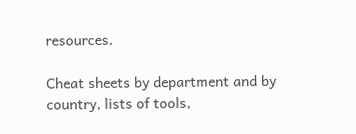resources.

Cheat sheets by department and by country, lists of tools,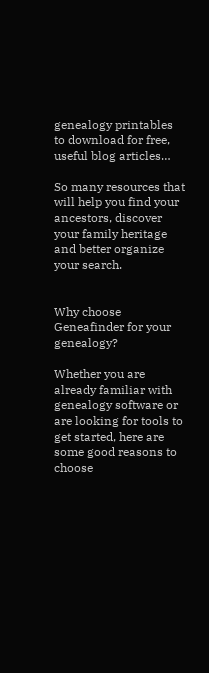genealogy printables to download for free, useful blog articles…

So many resources that will help you find your ancestors, discover your family heritage and better organize your search.


Why choose Geneafinder for your genealogy?

Whether you are already familiar with genealogy software or are looking for tools to get started, here are some good reasons to choose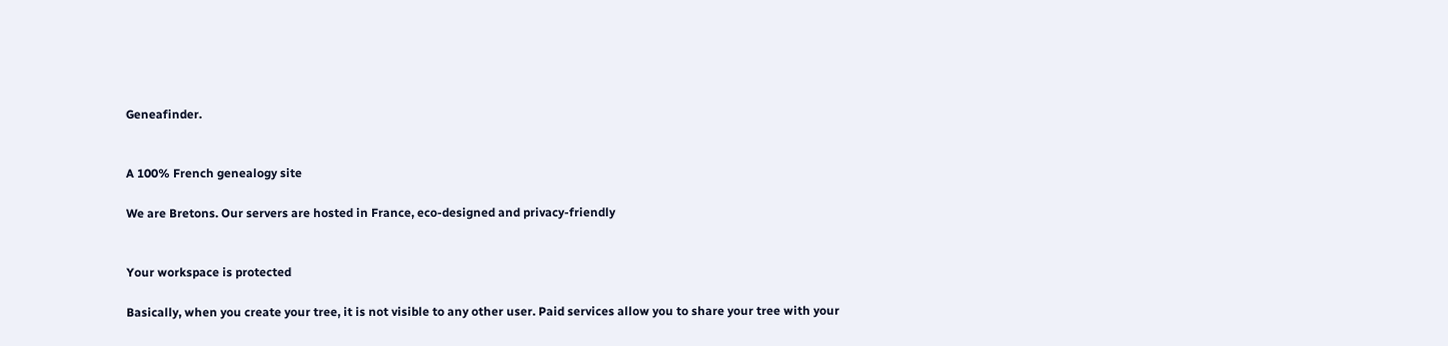Geneafinder.


A 100% French genealogy site

We are Bretons. Our servers are hosted in France, eco-designed and privacy-friendly


Your workspace is protected

Basically, when you create your tree, it is not visible to any other user. Paid services allow you to share your tree with your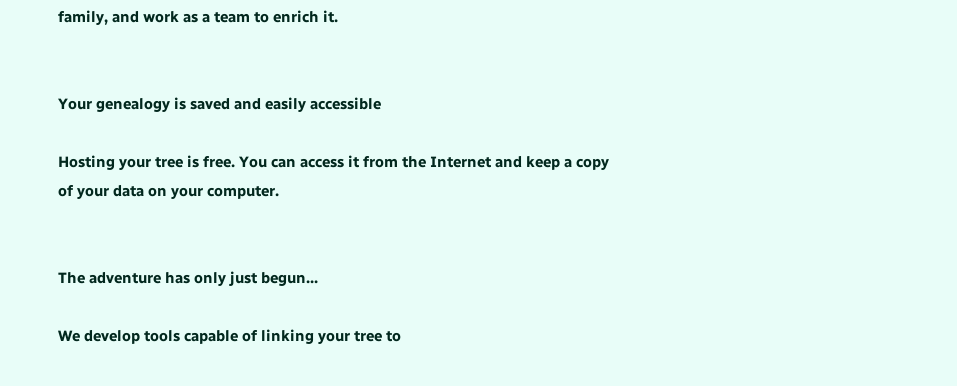family, and work as a team to enrich it.


Your genealogy is saved and easily accessible

Hosting your tree is free. You can access it from the Internet and keep a copy of your data on your computer.


The adventure has only just begun...

We develop tools capable of linking your tree to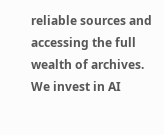reliable sources and accessing the full wealth of archives. We invest in AI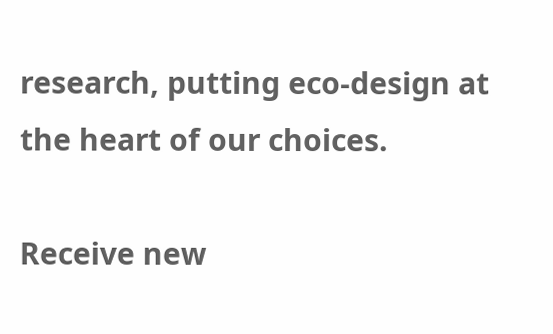research, putting eco-design at the heart of our choices.

Receive new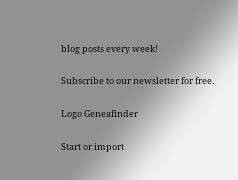blog posts every week!

Subscribe to our newsletter for free.

Logo Geneafinder

Start or import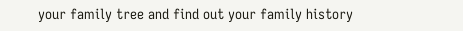your family tree and find out your family history